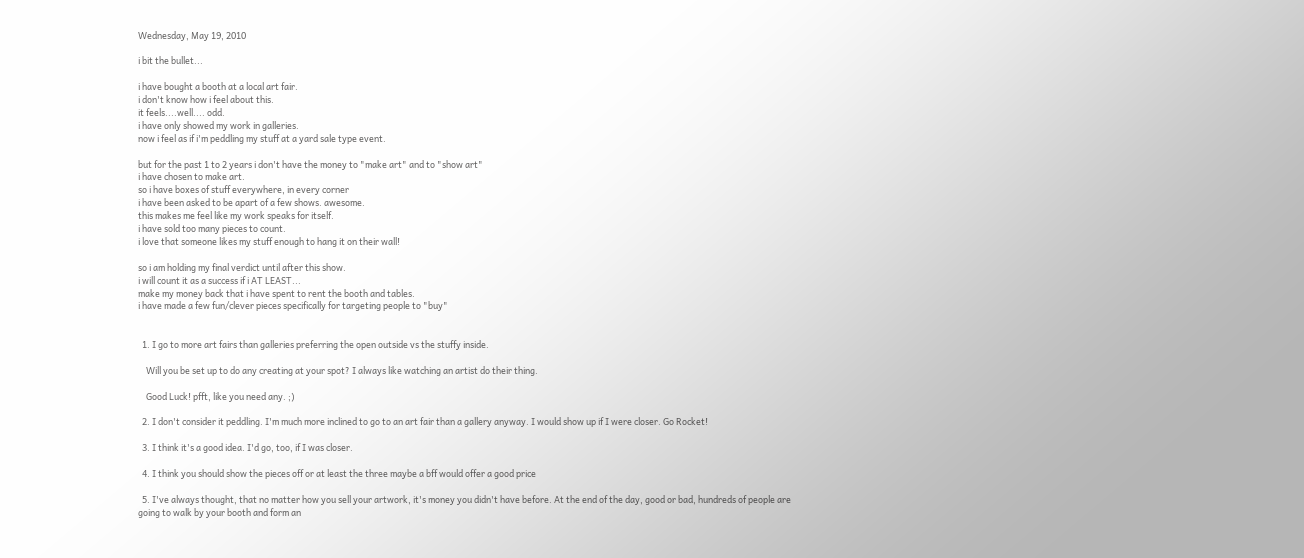Wednesday, May 19, 2010

i bit the bullet...

i have bought a booth at a local art fair.
i don't know how i feel about this.
it feels....well.... odd.
i have only showed my work in galleries.
now i feel as if i'm peddling my stuff at a yard sale type event.

but for the past 1 to 2 years i don't have the money to "make art" and to "show art"
i have chosen to make art.
so i have boxes of stuff everywhere, in every corner
i have been asked to be apart of a few shows. awesome.
this makes me feel like my work speaks for itself.
i have sold too many pieces to count.
i love that someone likes my stuff enough to hang it on their wall!

so i am holding my final verdict until after this show.
i will count it as a success if i AT LEAST...
make my money back that i have spent to rent the booth and tables.
i have made a few fun/clever pieces specifically for targeting people to "buy"


  1. I go to more art fairs than galleries preferring the open outside vs the stuffy inside.

    Will you be set up to do any creating at your spot? I always like watching an artist do their thing.

    Good Luck! pfft, like you need any. ;)

  2. I don't consider it peddling. I'm much more inclined to go to an art fair than a gallery anyway. I would show up if I were closer. Go Rocket!

  3. I think it's a good idea. I'd go, too, if I was closer.

  4. I think you should show the pieces off or at least the three maybe a bff would offer a good price

  5. I've always thought, that no matter how you sell your artwork, it's money you didn't have before. At the end of the day, good or bad, hundreds of people are going to walk by your booth and form an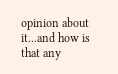opinion about it...and how is that any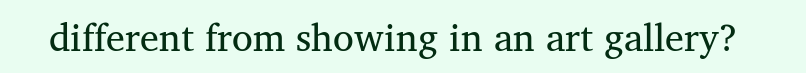different from showing in an art gallery?